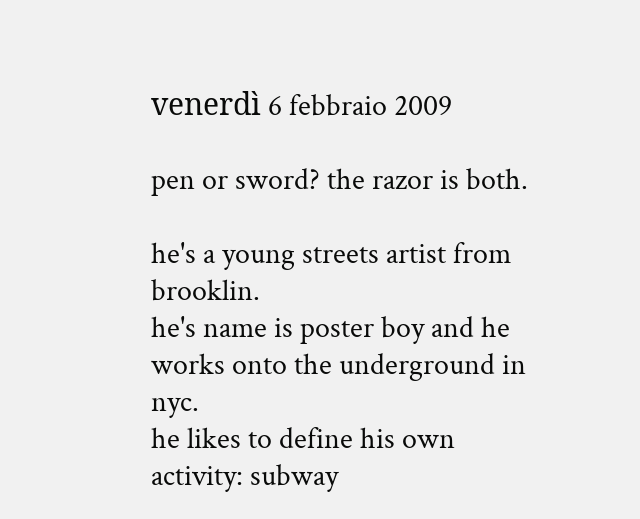venerdì 6 febbraio 2009

pen or sword? the razor is both.

he's a young streets artist from brooklin.
he's name is poster boy and he works onto the underground in nyc.
he likes to define his own activity: subway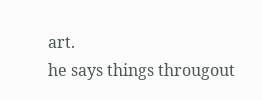art.
he says things througout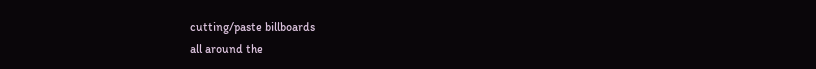cutting/paste billboards
all around the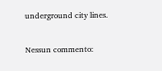underground city lines.

Nessun commento: